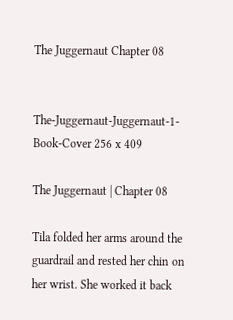The Juggernaut Chapter 08


The-Juggernaut-Juggernaut-1-Book-Cover 256 x 409

The Juggernaut | Chapter 08

Tila folded her arms around the guardrail and rested her chin on her wrist. She worked it back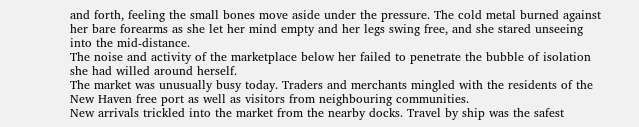and forth, feeling the small bones move aside under the pressure. The cold metal burned against her bare forearms as she let her mind empty and her legs swing free, and she stared unseeing into the mid-distance.
The noise and activity of the marketplace below her failed to penetrate the bubble of isolation she had willed around herself.
The market was unusually busy today. Traders and merchants mingled with the residents of the New Haven free port as well as visitors from neighbouring communities.
New arrivals trickled into the market from the nearby docks. Travel by ship was the safest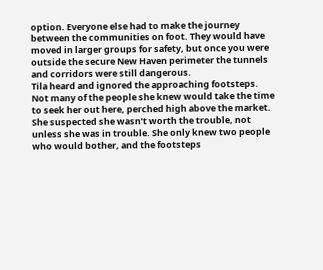option. Everyone else had to make the journey between the communities on foot. They would have moved in larger groups for safety, but once you were outside the secure New Haven perimeter the tunnels and corridors were still dangerous.
Tila heard and ignored the approaching footsteps. Not many of the people she knew would take the time to seek her out here, perched high above the market. She suspected she wasn’t worth the trouble, not unless she was in trouble. She only knew two people who would bother, and the footsteps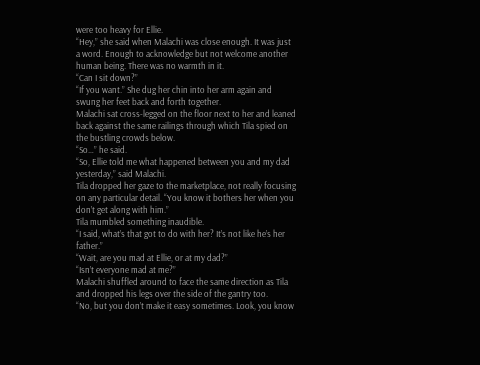were too heavy for Ellie.
“Hey,” she said when Malachi was close enough. It was just a word. Enough to acknowledge but not welcome another human being. There was no warmth in it.
“Can I sit down?”
“If you want.” She dug her chin into her arm again and swung her feet back and forth together.
Malachi sat cross-legged on the floor next to her and leaned back against the same railings through which Tila spied on the bustling crowds below.
“So…” he said.
“So, Ellie told me what happened between you and my dad yesterday,” said Malachi.
Tila dropped her gaze to the marketplace, not really focusing on any particular detail. “You know it bothers her when you don’t get along with him.”
Tila mumbled something inaudible.
“I said, what’s that got to do with her? It’s not like he’s her father.”
“Wait, are you mad at Ellie, or at my dad?”
“Isn’t everyone mad at me?”
Malachi shuffled around to face the same direction as Tila and dropped his legs over the side of the gantry too.
“No, but you don’t make it easy sometimes. Look, you know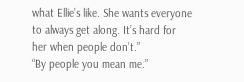what Ellie’s like. She wants everyone to always get along. It’s hard for her when people don’t.”
“By people you mean me.”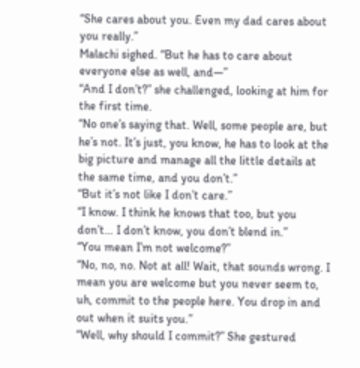“She cares about you. Even my dad cares about you really.”
Malachi sighed. “But he has to care about everyone else as well, and—”
“And I don’t?” she challenged, looking at him for the first time.
“No one’s saying that. Well, some people are, but he’s not. It’s just, you know, he has to look at the big picture and manage all the little details at the same time, and you don’t.”
“But it’s not like I don’t care.”
“I know. I think he knows that too, but you don’t… I don’t know, you don’t blend in.”
“You mean I’m not welcome?”
“No, no, no. Not at all! Wait, that sounds wrong. I mean you are welcome but you never seem to, uh, commit to the people here. You drop in and out when it suits you.”
“Well, why should I commit?” She gestured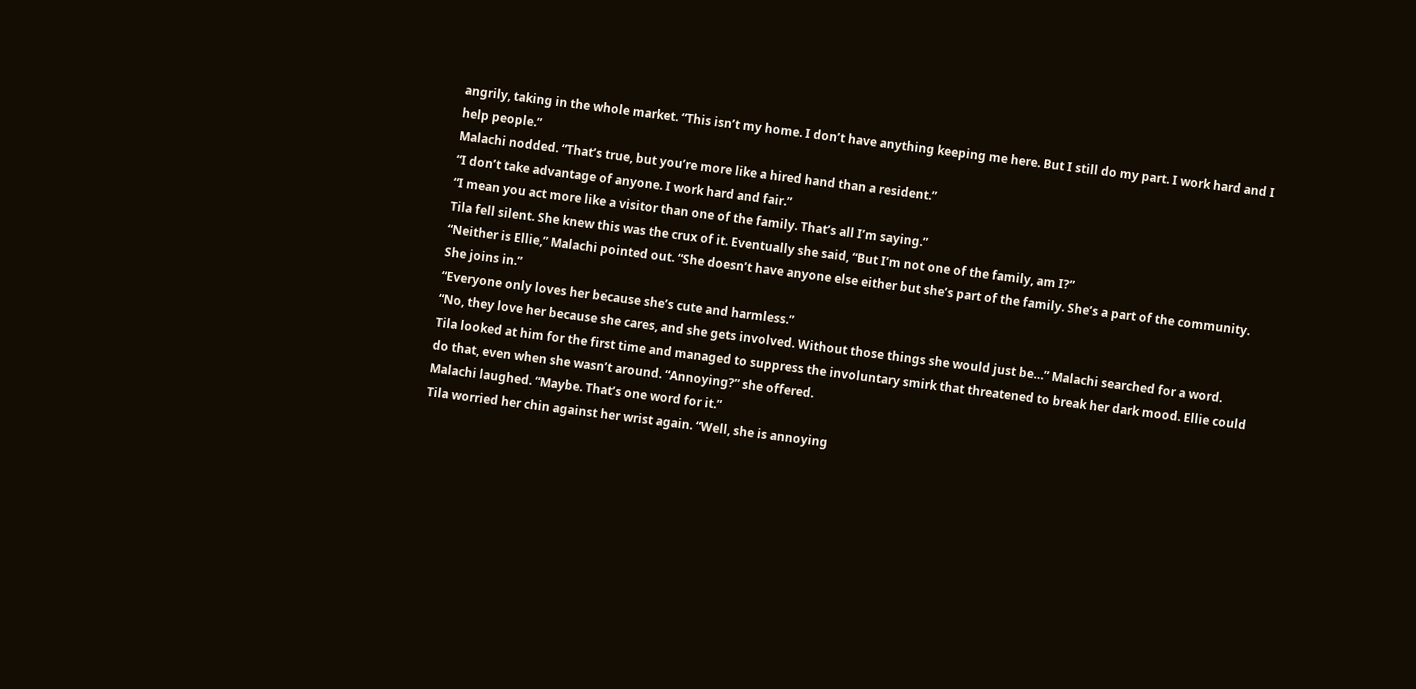angrily, taking in the whole market. “This isn’t my home. I don’t have anything keeping me here. But I still do my part. I work hard and I help people.”
Malachi nodded. “That’s true, but you’re more like a hired hand than a resident.”
“I don’t take advantage of anyone. I work hard and fair.”
“I mean you act more like a visitor than one of the family. That’s all I’m saying.”
Tila fell silent. She knew this was the crux of it. Eventually she said, “But I’m not one of the family, am I?”
“Neither is Ellie,” Malachi pointed out. “She doesn’t have anyone else either but she’s part of the family. She’s a part of the community. She joins in.”
“Everyone only loves her because she’s cute and harmless.”
“No, they love her because she cares, and she gets involved. Without those things she would just be…” Malachi searched for a word.
Tila looked at him for the first time and managed to suppress the involuntary smirk that threatened to break her dark mood. Ellie could do that, even when she wasn’t around. “Annoying?” she offered.
Malachi laughed. “Maybe. That’s one word for it.”
Tila worried her chin against her wrist again. “Well, she is annoying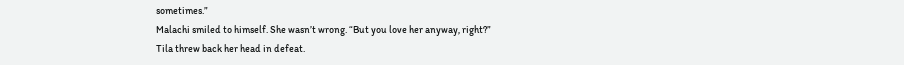sometimes.”
Malachi smiled to himself. She wasn’t wrong. “But you love her anyway, right?”
Tila threw back her head in defeat.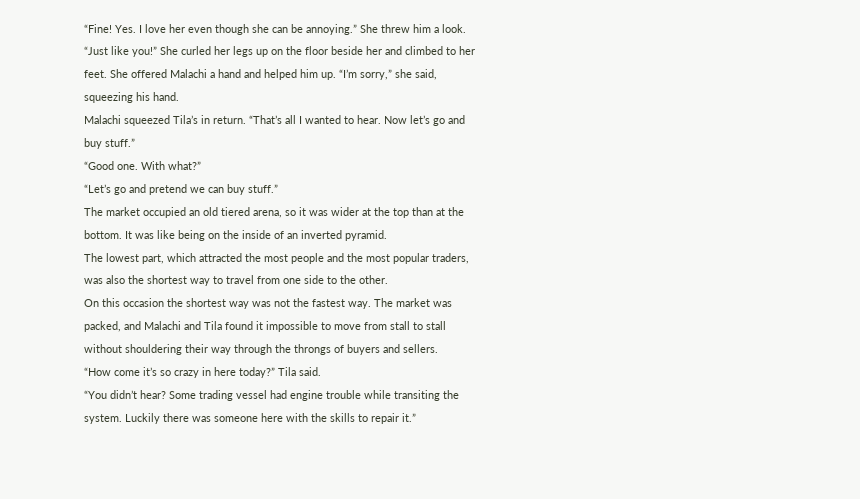“Fine! Yes. I love her even though she can be annoying.” She threw him a look. “Just like you!” She curled her legs up on the floor beside her and climbed to her feet. She offered Malachi a hand and helped him up. “I’m sorry,” she said, squeezing his hand.
Malachi squeezed Tila’s in return. “That’s all I wanted to hear. Now let’s go and buy stuff.”
“Good one. With what?”
“Let’s go and pretend we can buy stuff.”
The market occupied an old tiered arena, so it was wider at the top than at the bottom. It was like being on the inside of an inverted pyramid.
The lowest part, which attracted the most people and the most popular traders, was also the shortest way to travel from one side to the other.
On this occasion the shortest way was not the fastest way. The market was packed, and Malachi and Tila found it impossible to move from stall to stall without shouldering their way through the throngs of buyers and sellers.
“How come it’s so crazy in here today?” Tila said.
“You didn’t hear? Some trading vessel had engine trouble while transiting the system. Luckily there was someone here with the skills to repair it.”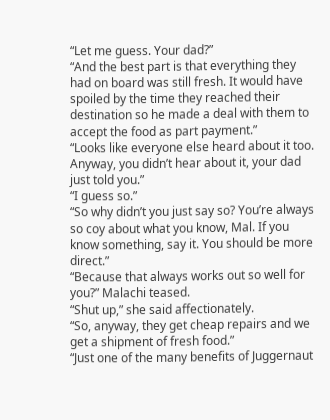“Let me guess. Your dad?”
“And the best part is that everything they had on board was still fresh. It would have spoiled by the time they reached their destination so he made a deal with them to accept the food as part payment.”
“Looks like everyone else heard about it too. Anyway, you didn’t hear about it, your dad just told you.”
“I guess so.”
“So why didn’t you just say so? You’re always so coy about what you know, Mal. If you know something, say it. You should be more direct.”
“Because that always works out so well for you?” Malachi teased.
“Shut up,” she said affectionately.
“So, anyway, they get cheap repairs and we get a shipment of fresh food.”
“Just one of the many benefits of Juggernaut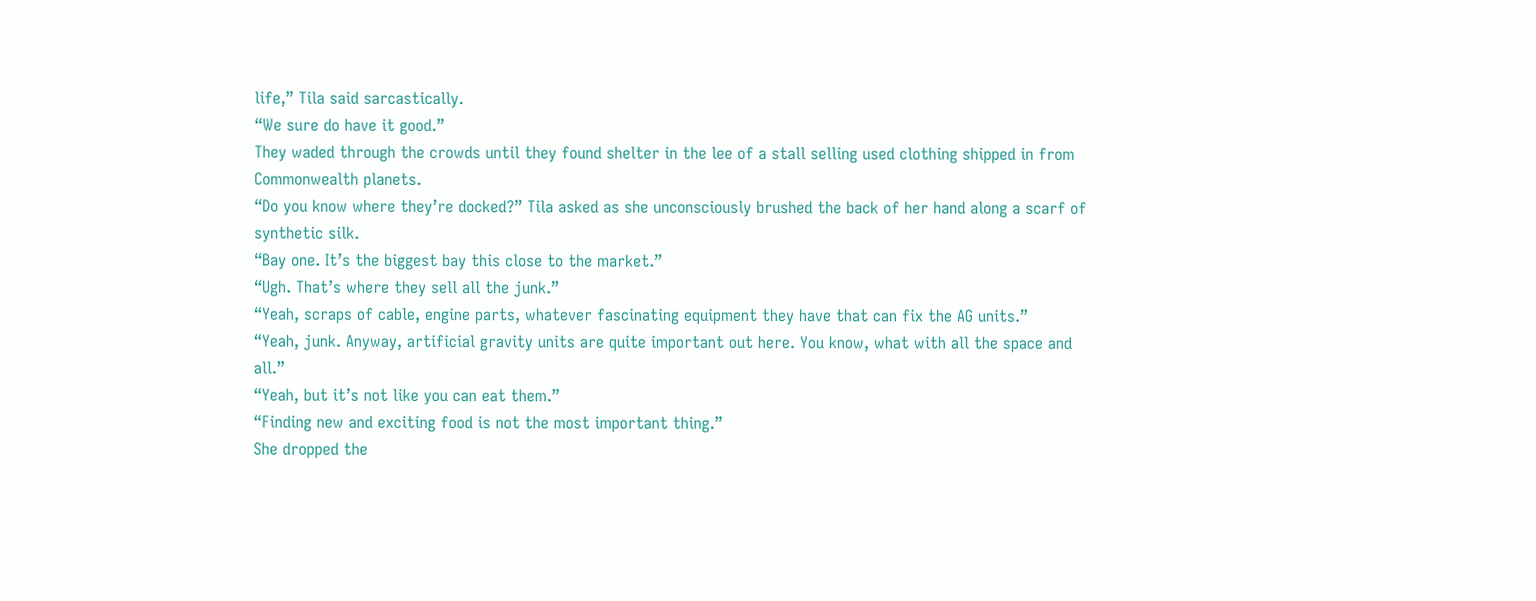life,” Tila said sarcastically.
“We sure do have it good.”
They waded through the crowds until they found shelter in the lee of a stall selling used clothing shipped in from Commonwealth planets.
“Do you know where they’re docked?” Tila asked as she unconsciously brushed the back of her hand along a scarf of synthetic silk.
“Bay one. It’s the biggest bay this close to the market.”
“Ugh. That’s where they sell all the junk.”
“Yeah, scraps of cable, engine parts, whatever fascinating equipment they have that can fix the AG units.”
“Yeah, junk. Anyway, artificial gravity units are quite important out here. You know, what with all the space and all.”
“Yeah, but it’s not like you can eat them.”
“Finding new and exciting food is not the most important thing.”
She dropped the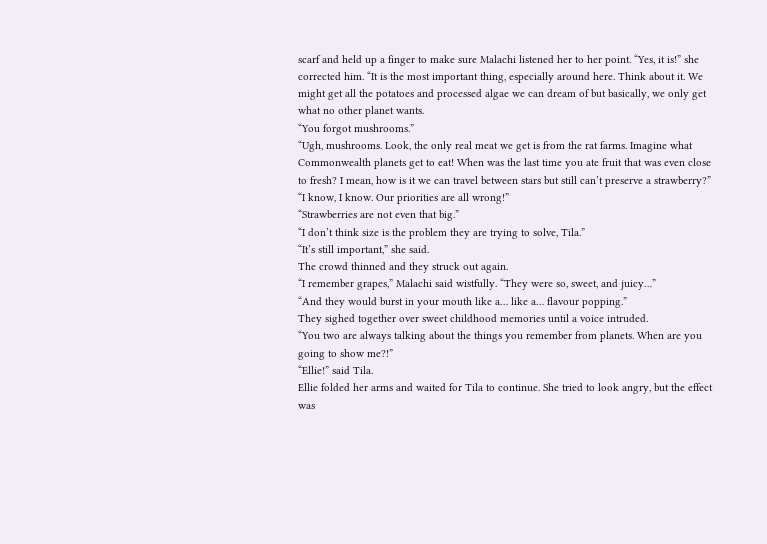scarf and held up a finger to make sure Malachi listened her to her point. “Yes, it is!” she corrected him. “It is the most important thing, especially around here. Think about it. We might get all the potatoes and processed algae we can dream of but basically, we only get what no other planet wants.
“You forgot mushrooms.”
“Ugh, mushrooms. Look, the only real meat we get is from the rat farms. Imagine what Commonwealth planets get to eat! When was the last time you ate fruit that was even close to fresh? I mean, how is it we can travel between stars but still can’t preserve a strawberry?”
“I know, I know. Our priorities are all wrong!”
“Strawberries are not even that big.”
“I don’t think size is the problem they are trying to solve, Tila.”
“It’s still important,” she said.
The crowd thinned and they struck out again.
“I remember grapes,” Malachi said wistfully. “They were so, sweet, and juicy…”
“And they would burst in your mouth like a… like a… flavour popping.”
They sighed together over sweet childhood memories until a voice intruded.
“You two are always talking about the things you remember from planets. When are you going to show me?!”
“Ellie!” said Tila.
Ellie folded her arms and waited for Tila to continue. She tried to look angry, but the effect was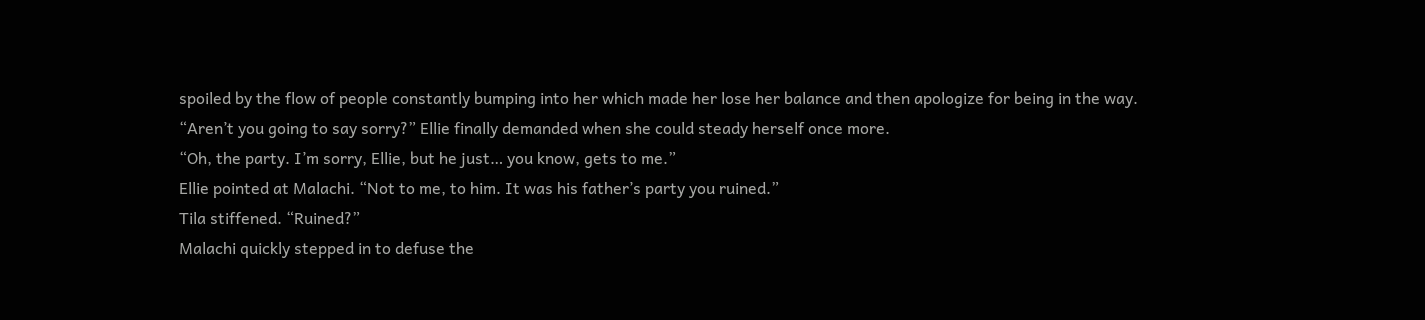spoiled by the flow of people constantly bumping into her which made her lose her balance and then apologize for being in the way.
“Aren’t you going to say sorry?” Ellie finally demanded when she could steady herself once more.
“Oh, the party. I’m sorry, Ellie, but he just… you know, gets to me.”
Ellie pointed at Malachi. “Not to me, to him. It was his father’s party you ruined.”
Tila stiffened. “Ruined?”
Malachi quickly stepped in to defuse the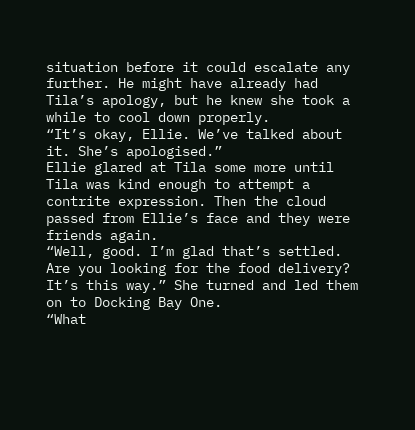situation before it could escalate any further. He might have already had Tila’s apology, but he knew she took a while to cool down properly.
“It’s okay, Ellie. We’ve talked about it. She’s apologised.”
Ellie glared at Tila some more until Tila was kind enough to attempt a contrite expression. Then the cloud passed from Ellie’s face and they were friends again.
“Well, good. I’m glad that’s settled. Are you looking for the food delivery? It’s this way.” She turned and led them on to Docking Bay One.
“What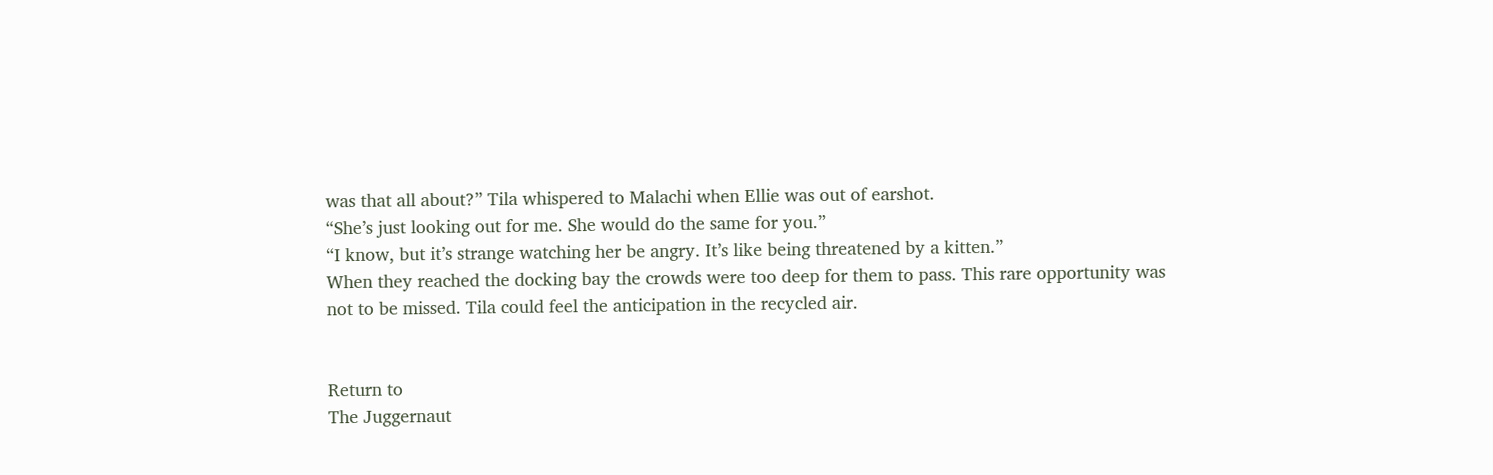was that all about?” Tila whispered to Malachi when Ellie was out of earshot.
“She’s just looking out for me. She would do the same for you.”
“I know, but it’s strange watching her be angry. It’s like being threatened by a kitten.”
When they reached the docking bay the crowds were too deep for them to pass. This rare opportunity was not to be missed. Tila could feel the anticipation in the recycled air.


Return to
The Juggernaut